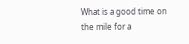What is a good time on the mile for a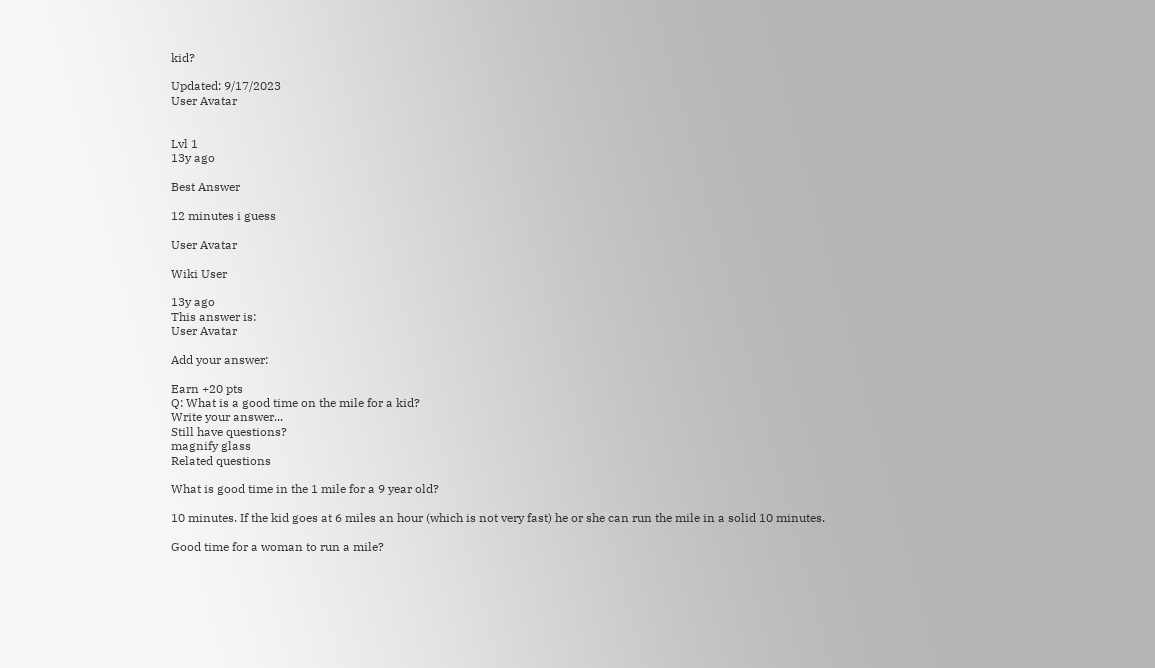kid?

Updated: 9/17/2023
User Avatar


Lvl 1
13y ago

Best Answer

12 minutes i guess

User Avatar

Wiki User

13y ago
This answer is:
User Avatar

Add your answer:

Earn +20 pts
Q: What is a good time on the mile for a kid?
Write your answer...
Still have questions?
magnify glass
Related questions

What is good time in the 1 mile for a 9 year old?

10 minutes. If the kid goes at 6 miles an hour (which is not very fast) he or she can run the mile in a solid 10 minutes.

Good time for a woman to run a mile?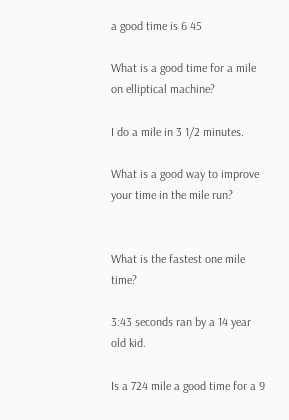a good time is 6 45

What is a good time for a mile on elliptical machine?

I do a mile in 3 1/2 minutes.

What is a good way to improve your time in the mile run?


What is the fastest one mile time?

3:43 seconds ran by a 14 year old kid.

Is a 724 mile a good time for a 9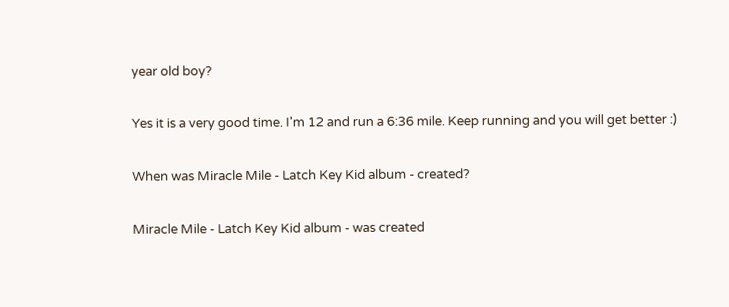year old boy?

Yes it is a very good time. I'm 12 and run a 6:36 mile. Keep running and you will get better :)

When was Miracle Mile - Latch Key Kid album - created?

Miracle Mile - Latch Key Kid album - was created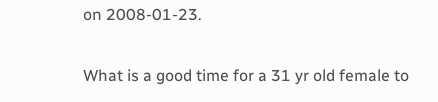on 2008-01-23.

What is a good time for a 31 yr old female to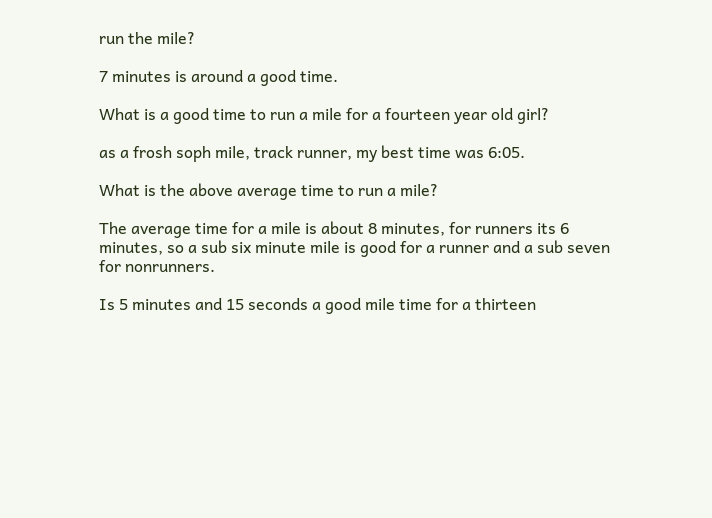run the mile?

7 minutes is around a good time.

What is a good time to run a mile for a fourteen year old girl?

as a frosh soph mile, track runner, my best time was 6:05.

What is the above average time to run a mile?

The average time for a mile is about 8 minutes, for runners its 6 minutes, so a sub six minute mile is good for a runner and a sub seven for nonrunners.

Is 5 minutes and 15 seconds a good mile time for a thirteen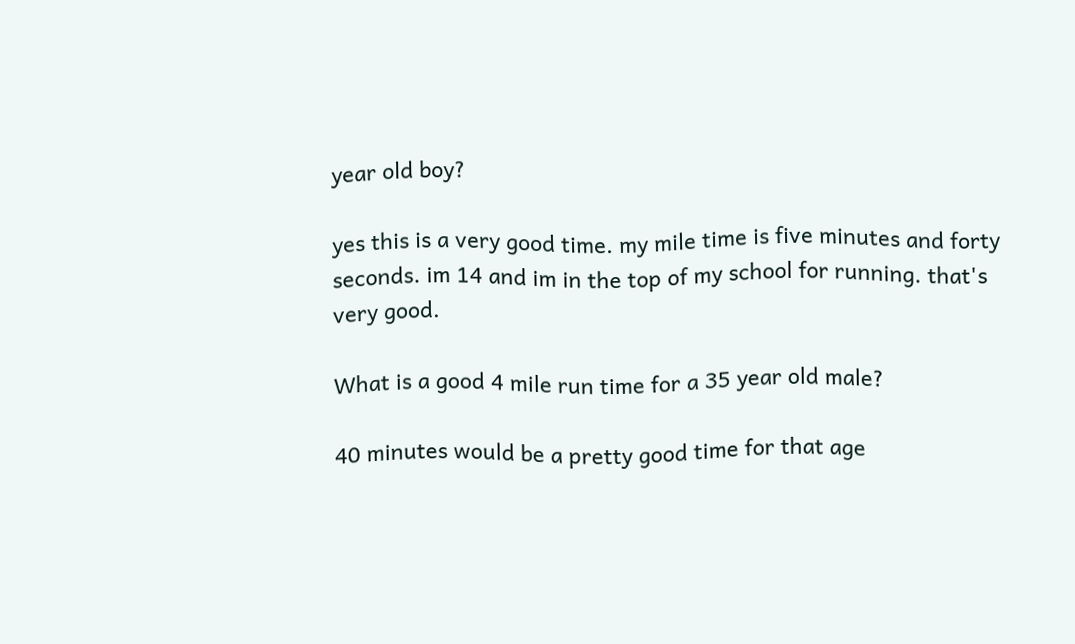year old boy?

yes this is a very good time. my mile time is five minutes and forty seconds. im 14 and im in the top of my school for running. that's very good.

What is a good 4 mile run time for a 35 year old male?

40 minutes would be a pretty good time for that age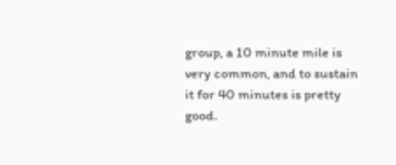group, a 10 minute mile is very common, and to sustain it for 40 minutes is pretty good.